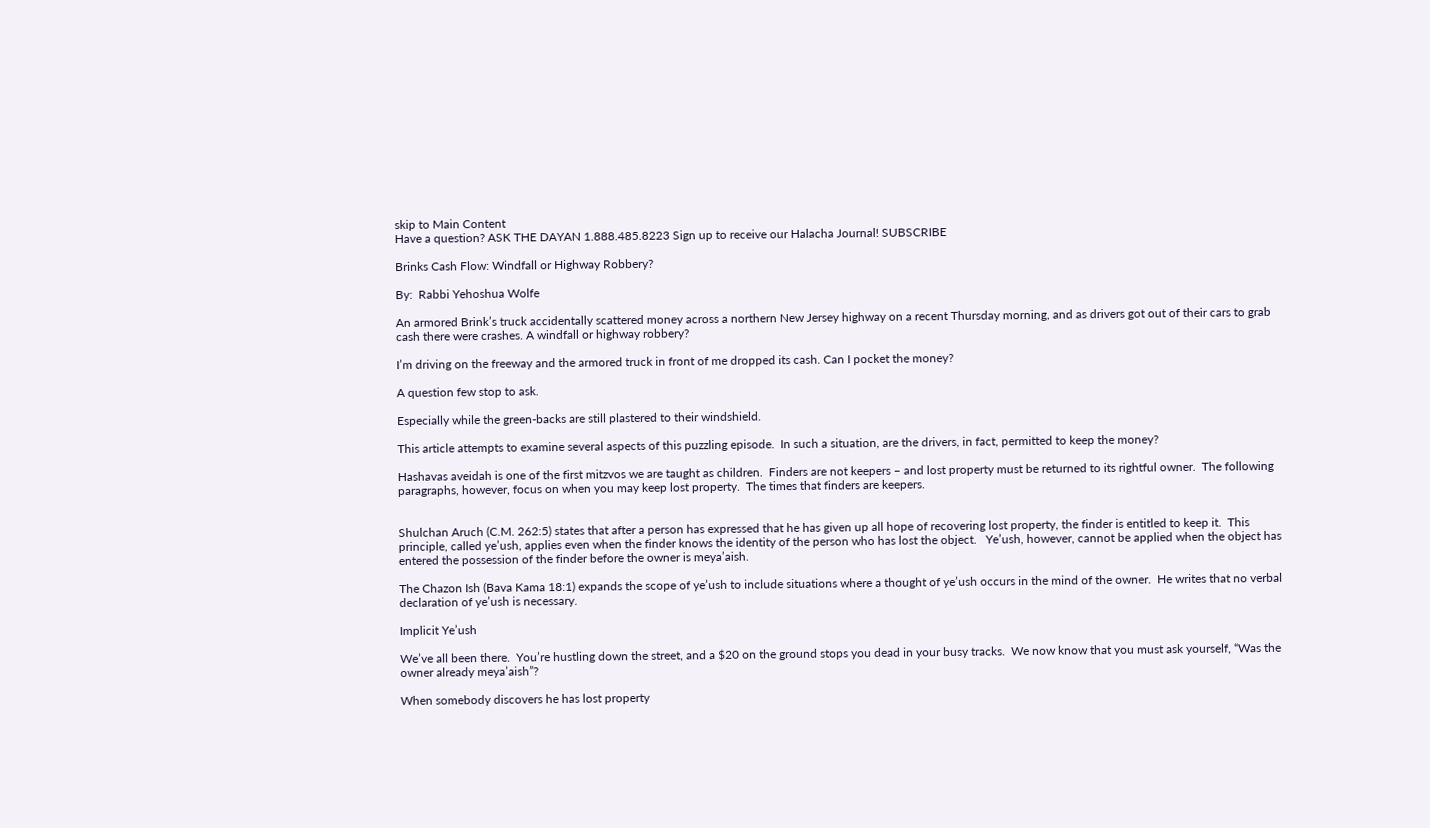skip to Main Content
Have a question? ASK THE DAYAN 1.888.485.8223 Sign up to receive our Halacha Journal! SUBSCRIBE

Brinks Cash Flow: Windfall or Highway Robbery?

By:  Rabbi Yehoshua Wolfe

An armored Brink’s truck accidentally scattered money across a northern New Jersey highway on a recent Thursday morning, and as drivers got out of their cars to grab cash there were crashes. A windfall or highway robbery?

I’m driving on the freeway and the armored truck in front of me dropped its cash. Can I pocket the money?

A question few stop to ask.

Especially while the green-backs are still plastered to their windshield.

This article attempts to examine several aspects of this puzzling episode.  In such a situation, are the drivers, in fact, permitted to keep the money?

Hashavas aveidah is one of the first mitzvos we are taught as children.  Finders are not keepers – and lost property must be returned to its rightful owner.  The following paragraphs, however, focus on when you may keep lost property.  The times that finders are keepers.


Shulchan Aruch (C.M. 262:5) states that after a person has expressed that he has given up all hope of recovering lost property, the finder is entitled to keep it.  This principle, called ye’ush, applies even when the finder knows the identity of the person who has lost the object.   Ye’ush, however, cannot be applied when the object has entered the possession of the finder before the owner is meya’aish.

The Chazon Ish (Bava Kama 18:1) expands the scope of ye’ush to include situations where a thought of ye’ush occurs in the mind of the owner.  He writes that no verbal declaration of ye’ush is necessary.

Implicit Ye’ush

We’ve all been there.  You’re hustling down the street, and a $20 on the ground stops you dead in your busy tracks.  We now know that you must ask yourself, “Was the owner already meya’aish”?

When somebody discovers he has lost property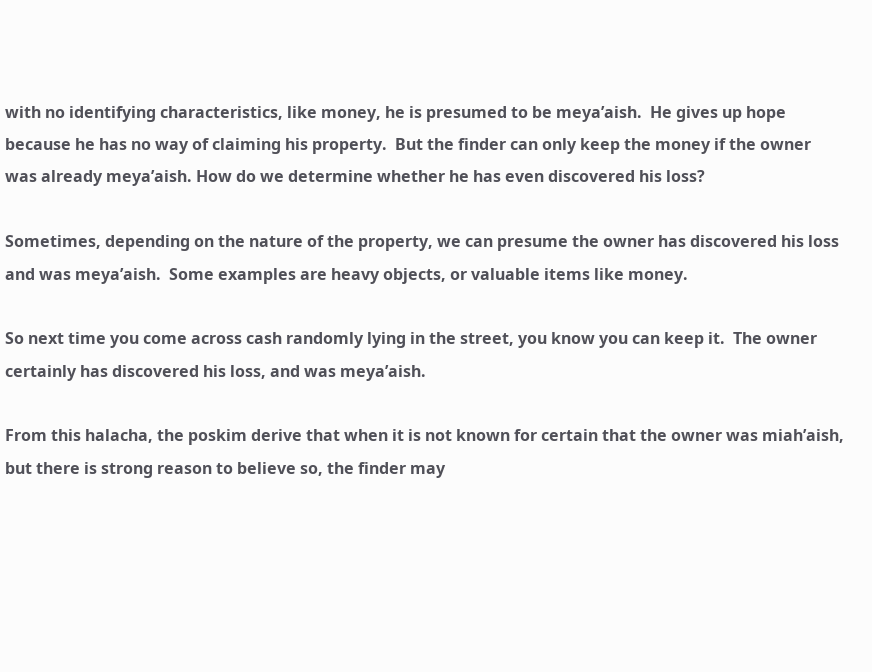with no identifying characteristics, like money, he is presumed to be meya’aish.  He gives up hope because he has no way of claiming his property.  But the finder can only keep the money if the owner was already meya’aish. How do we determine whether he has even discovered his loss?

Sometimes, depending on the nature of the property, we can presume the owner has discovered his loss and was meya’aish.  Some examples are heavy objects, or valuable items like money.

So next time you come across cash randomly lying in the street, you know you can keep it.  The owner certainly has discovered his loss, and was meya’aish.

From this halacha, the poskim derive that when it is not known for certain that the owner was miah’aish, but there is strong reason to believe so, the finder may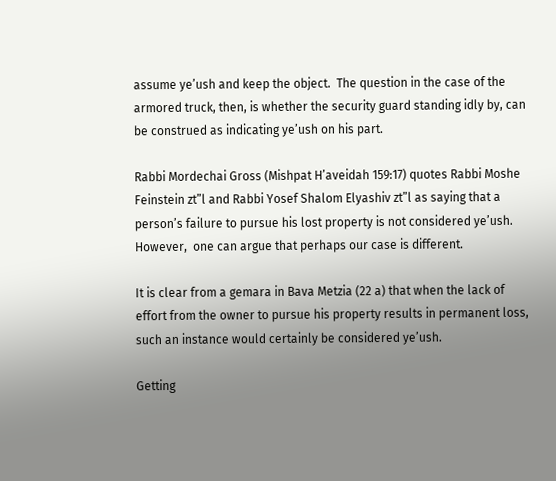assume ye’ush and keep the object.  The question in the case of the armored truck, then, is whether the security guard standing idly by, can be construed as indicating ye’ush on his part.

Rabbi Mordechai Gross (Mishpat H’aveidah 159:17) quotes Rabbi Moshe Feinstein zt”l and Rabbi Yosef Shalom Elyashiv zt”l as saying that a person’s failure to pursue his lost property is not considered ye’ush.  However,  one can argue that perhaps our case is different.

It is clear from a gemara in Bava Metzia (22 a) that when the lack of effort from the owner to pursue his property results in permanent loss, such an instance would certainly be considered ye’ush.

Getting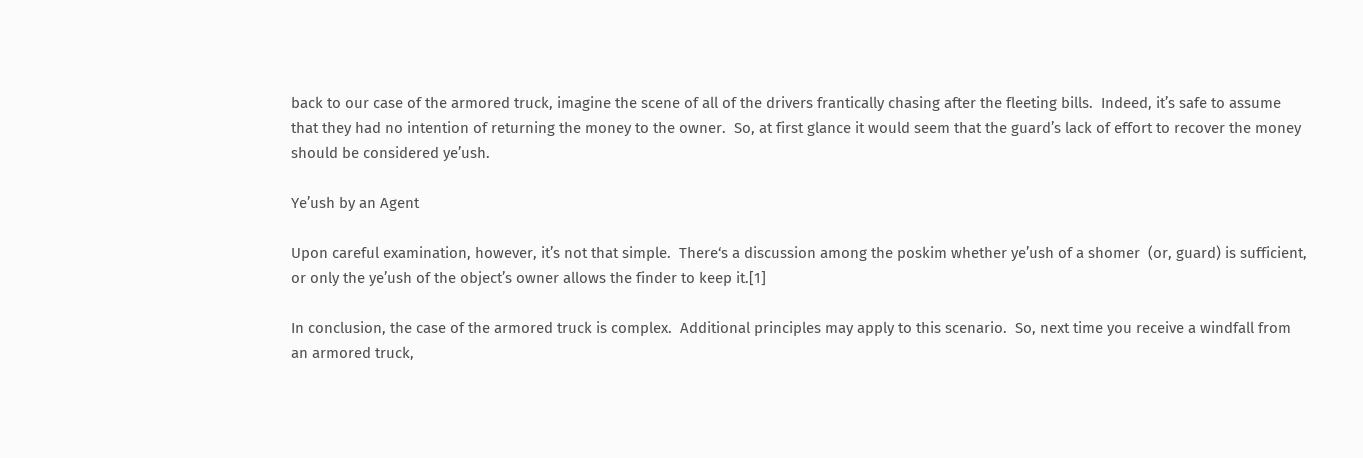back to our case of the armored truck, imagine the scene of all of the drivers frantically chasing after the fleeting bills.  Indeed, it’s safe to assume that they had no intention of returning the money to the owner.  So, at first glance it would seem that the guard’s lack of effort to recover the money should be considered ye’ush.

Ye’ush by an Agent

Upon careful examination, however, it’s not that simple.  There‘s a discussion among the poskim whether ye’ush of a shomer  (or, guard) is sufficient, or only the ye’ush of the object’s owner allows the finder to keep it.[1]

In conclusion, the case of the armored truck is complex.  Additional principles may apply to this scenario.  So, next time you receive a windfall from an armored truck,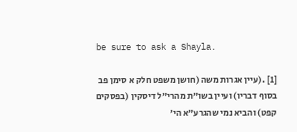be sure to ask a Shayla.

[1] .(עיין אגרות משה (חושן משפט חלק א סימן פב בסוף דבריו) ועיין בשו”ת מהרי”ל דיסקין (בפסקים קפט) והביא נמי שהגרע”א הי’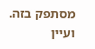מסתפק בזה.  ועיין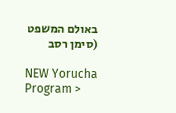באולם המשפט (סימן רסב

NEW Yorucha Program >